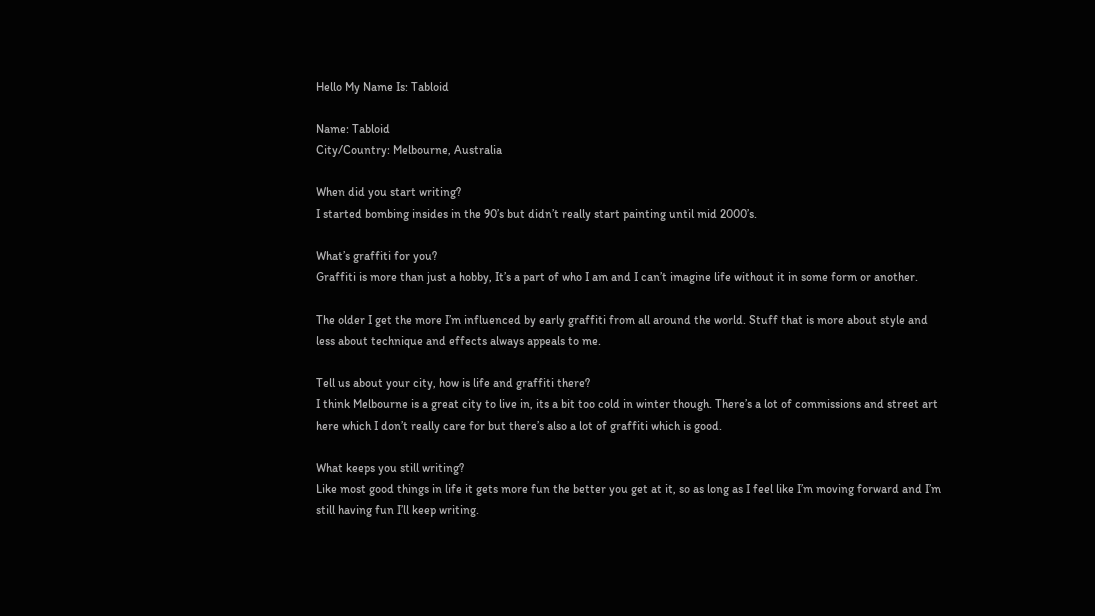Hello My Name Is: Tabloid

Name: Tabloid
City/Country: Melbourne, Australia

When did you start writing?
I started bombing insides in the 90’s but didn’t really start painting until mid 2000’s.

What’s graffiti for you?
Graffiti is more than just a hobby, It’s a part of who I am and I can’t imagine life without it in some form or another.

The older I get the more I’m influenced by early graffiti from all around the world. Stuff that is more about style and less about technique and effects always appeals to me.

Tell us about your city, how is life and graffiti there?
I think Melbourne is a great city to live in, its a bit too cold in winter though. There’s a lot of commissions and street art here which I don’t really care for but there’s also a lot of graffiti which is good.

What keeps you still writing?
Like most good things in life it gets more fun the better you get at it, so as long as I feel like I’m moving forward and I’m still having fun I’ll keep writing.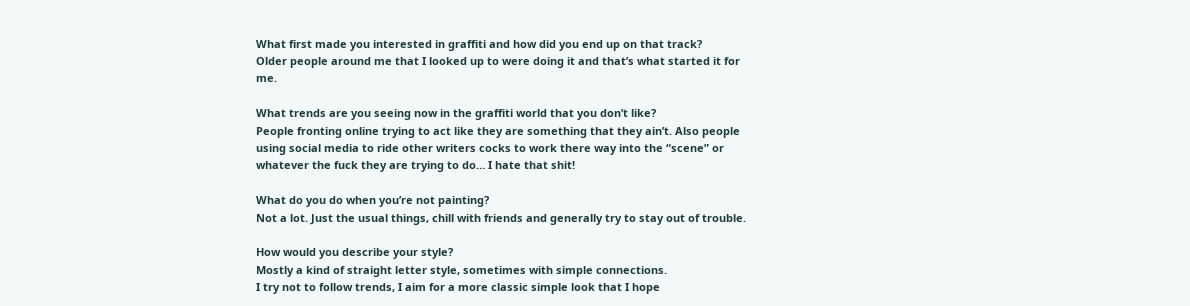What first made you interested in graffiti and how did you end up on that track?
Older people around me that I looked up to were doing it and that’s what started it for me.

What trends are you seeing now in the graffiti world that you don’t like?
People fronting online trying to act like they are something that they ain’t. Also people using social media to ride other writers cocks to work there way into the “scene” or whatever the fuck they are trying to do… I hate that shit!

What do you do when you’re not painting?
Not a lot. Just the usual things, chill with friends and generally try to stay out of trouble.

How would you describe your style?
Mostly a kind of straight letter style, sometimes with simple connections.
I try not to follow trends, I aim for a more classic simple look that I hope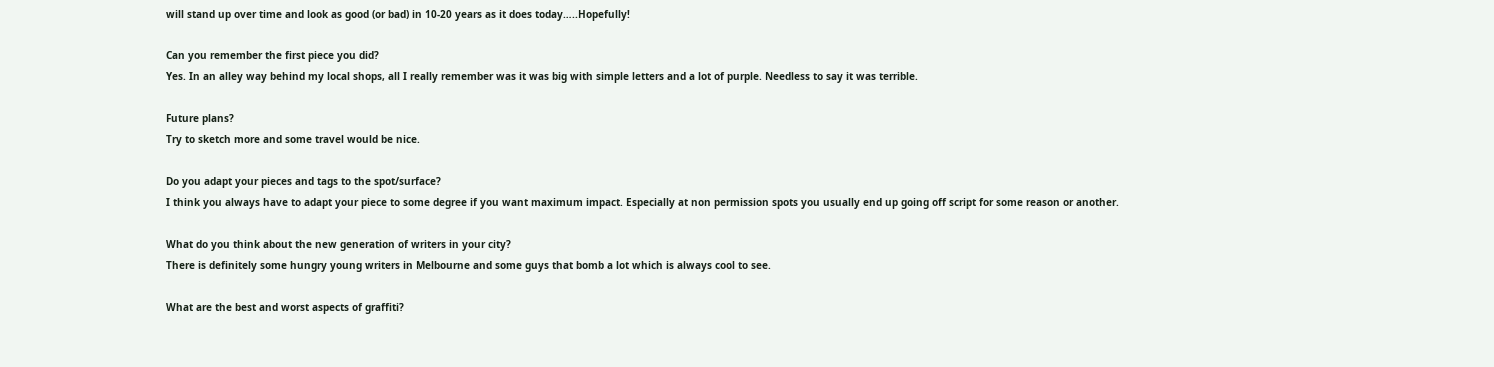will stand up over time and look as good (or bad) in 10-20 years as it does today…..Hopefully!

Can you remember the first piece you did?
Yes. In an alley way behind my local shops, all I really remember was it was big with simple letters and a lot of purple. Needless to say it was terrible.

Future plans?
Try to sketch more and some travel would be nice.

Do you adapt your pieces and tags to the spot/surface?
I think you always have to adapt your piece to some degree if you want maximum impact. Especially at non permission spots you usually end up going off script for some reason or another.

What do you think about the new generation of writers in your city?
There is definitely some hungry young writers in Melbourne and some guys that bomb a lot which is always cool to see.

What are the best and worst aspects of graffiti?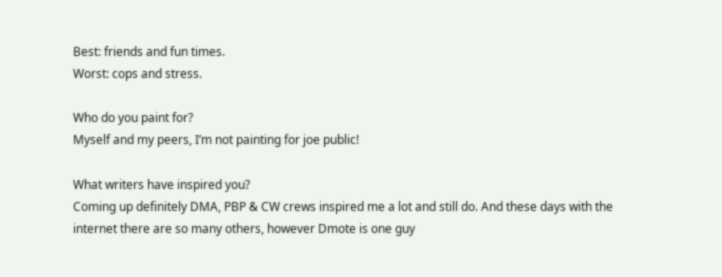Best: friends and fun times.
Worst: cops and stress.

Who do you paint for?
Myself and my peers, I’m not painting for joe public!

What writers have inspired you?
Coming up definitely DMA, PBP & CW crews inspired me a lot and still do. And these days with the internet there are so many others, however Dmote is one guy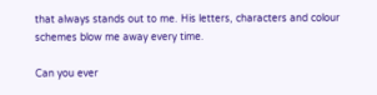that always stands out to me. His letters, characters and colour schemes blow me away every time.

Can you ever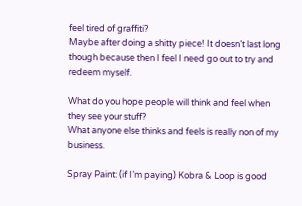feel tired of graffiti?
Maybe after doing a shitty piece! It doesn’t last long though because then I feel I need go out to try and redeem myself.

What do you hope people will think and feel when they see your stuff?
What anyone else thinks and feels is really non of my business.

Spray Paint: (if I’m paying) Kobra & Loop is good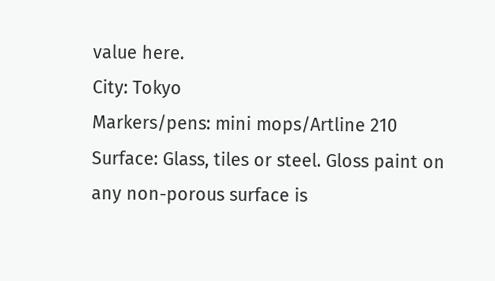value here.
City: Tokyo
Markers/pens: mini mops/Artline 210
Surface: Glass, tiles or steel. Gloss paint on any non-porous surface is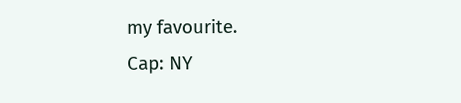my favourite.
Cap: NY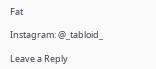Fat

Instagram: @_tabloid_

Leave a Reply